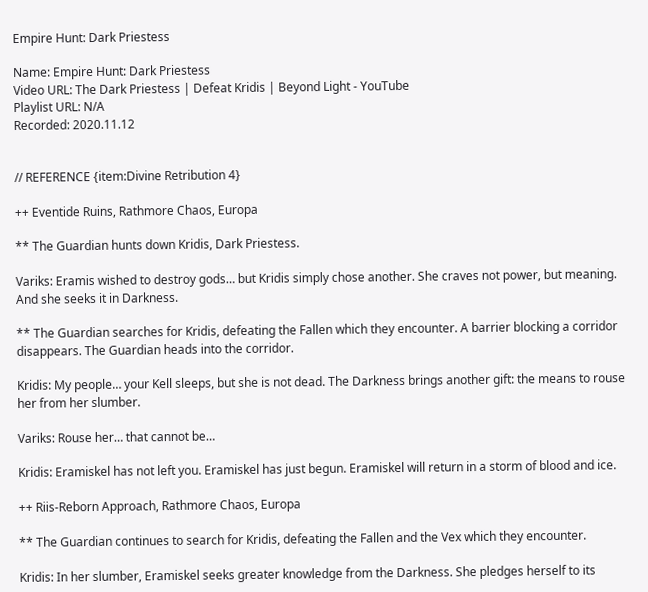Empire Hunt: Dark Priestess

Name: Empire Hunt: Dark Priestess
Video URL: The Dark Priestess | Defeat Kridis | Beyond Light - YouTube
Playlist URL: N/A
Recorded: 2020.11.12


// REFERENCE {item:Divine Retribution 4}

++ Eventide Ruins, Rathmore Chaos, Europa

** The Guardian hunts down Kridis, Dark Priestess.

Variks: Eramis wished to destroy gods… but Kridis simply chose another. She craves not power, but meaning. And she seeks it in Darkness.

** The Guardian searches for Kridis, defeating the Fallen which they encounter. A barrier blocking a corridor disappears. The Guardian heads into the corridor.

Kridis: My people… your Kell sleeps, but she is not dead. The Darkness brings another gift: the means to rouse her from her slumber.

Variks: Rouse her… that cannot be…

Kridis: Eramiskel has not left you. Eramiskel has just begun. Eramiskel will return in a storm of blood and ice.

++ Riis-Reborn Approach, Rathmore Chaos, Europa

** The Guardian continues to search for Kridis, defeating the Fallen and the Vex which they encounter.

Kridis: In her slumber, Eramiskel seeks greater knowledge from the Darkness. She pledges herself to its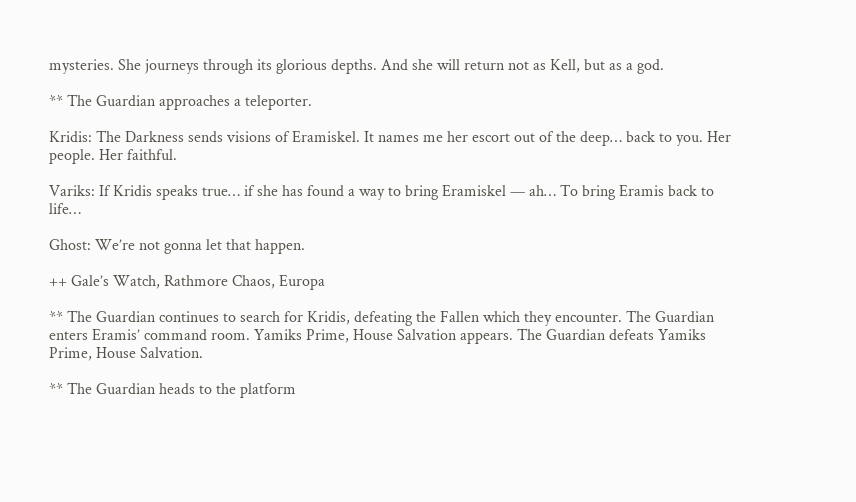mysteries. She journeys through its glorious depths. And she will return not as Kell, but as a god.

** The Guardian approaches a teleporter.

Kridis: The Darkness sends visions of Eramiskel. It names me her escort out of the deep… back to you. Her people. Her faithful.

Variks: If Kridis speaks true… if she has found a way to bring Eramiskel — ah… To bring Eramis back to life…

Ghost: We’re not gonna let that happen.

++ Gale’s Watch, Rathmore Chaos, Europa

** The Guardian continues to search for Kridis, defeating the Fallen which they encounter. The Guardian enters Eramis’ command room. Yamiks Prime, House Salvation appears. The Guardian defeats Yamiks Prime, House Salvation.

** The Guardian heads to the platform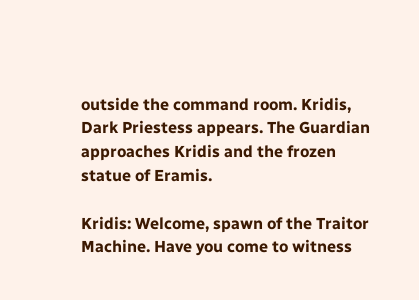outside the command room. Kridis, Dark Priestess appears. The Guardian approaches Kridis and the frozen statue of Eramis.

Kridis: Welcome, spawn of the Traitor Machine. Have you come to witness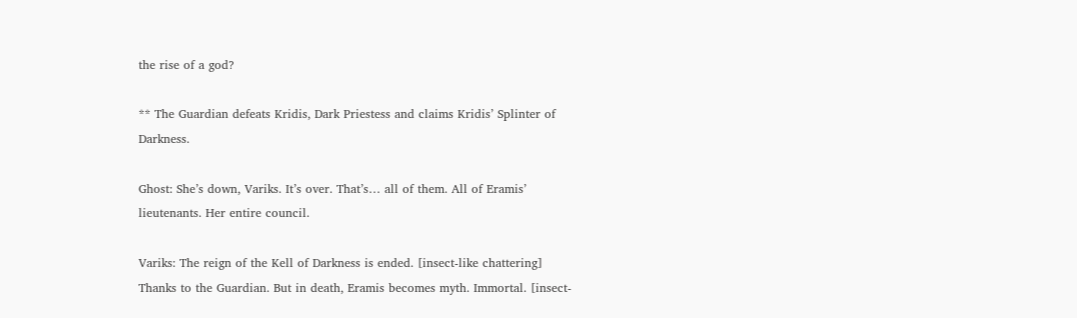the rise of a god?

** The Guardian defeats Kridis, Dark Priestess and claims Kridis’ Splinter of Darkness.

Ghost: She’s down, Variks. It’s over. That’s… all of them. All of Eramis’ lieutenants. Her entire council.

Variks: The reign of the Kell of Darkness is ended. [insect-like chattering] Thanks to the Guardian. But in death, Eramis becomes myth. Immortal. [insect-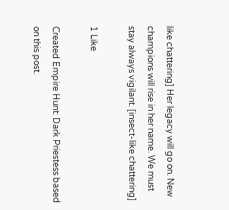like chattering] Her legacy will go on. New champions will rise in her name. We must stay always vigilant. [insect-like chattering]

1 Like

Created Empire Hunt: Dark Priestess based on this post.